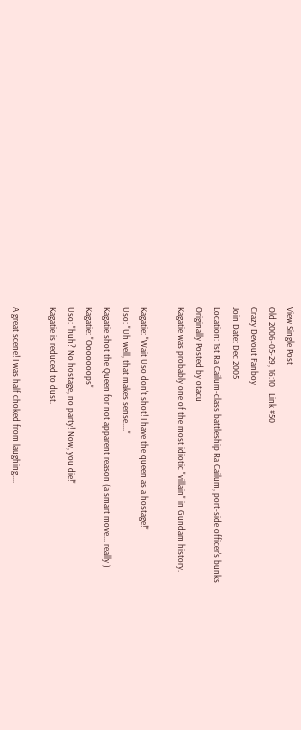View Single Post
Old 2006-05-29, 16:10   Link #50
Crazy Devout Fanboy
Join Date: Dec 2005
Location: 1st Ra Cailum-class battleship Ra Cailum, port-side officer's bunks
Originally Posted by otacu
Kagatie was probably one of the most idiotic "villain" in Gundam history.

Kagatie: "Wait Uso don't shot! I have the queen as a hostage!"
Uso: "Uh well, that makes sense...."
Kagatie shot the Queen for not apparent reason (a smart move... really )
Kagatie: "Ooooooops"
Uso: "huh? No hostage, no party! Now, you die!"
Kagatie is reduced to dust.

A great scene! I was half choked from laughing....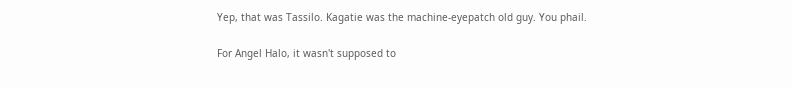Yep, that was Tassilo. Kagatie was the machine-eyepatch old guy. You phail.

For Angel Halo, it wasn't supposed to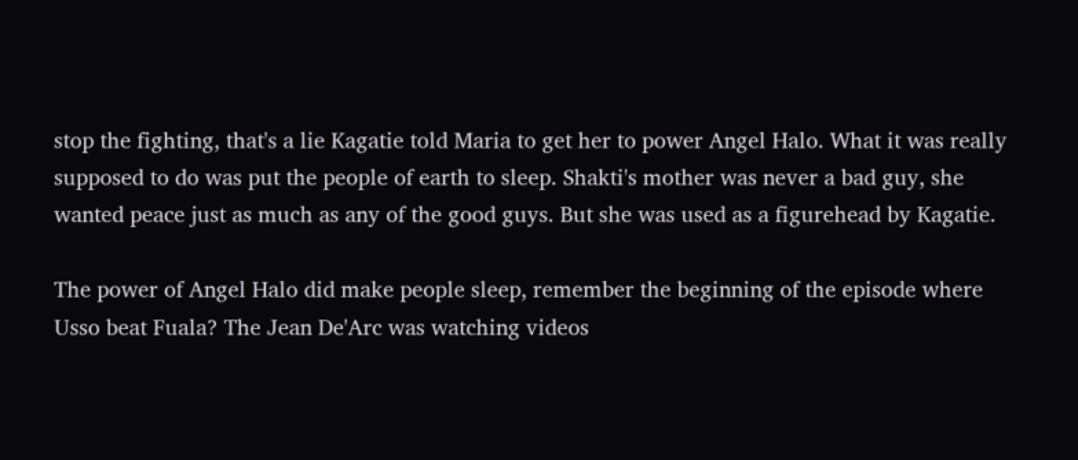stop the fighting, that's a lie Kagatie told Maria to get her to power Angel Halo. What it was really supposed to do was put the people of earth to sleep. Shakti's mother was never a bad guy, she wanted peace just as much as any of the good guys. But she was used as a figurehead by Kagatie.

The power of Angel Halo did make people sleep, remember the beginning of the episode where Usso beat Fuala? The Jean De'Arc was watching videos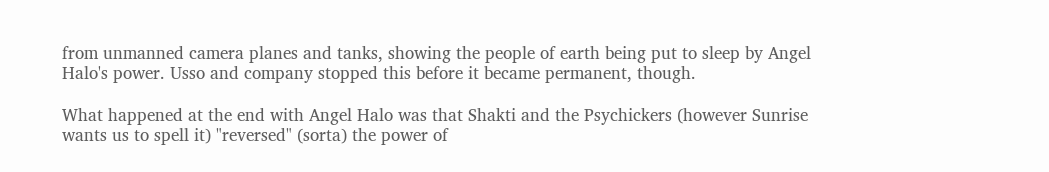from unmanned camera planes and tanks, showing the people of earth being put to sleep by Angel Halo's power. Usso and company stopped this before it became permanent, though.

What happened at the end with Angel Halo was that Shakti and the Psychickers (however Sunrise wants us to spell it) "reversed" (sorta) the power of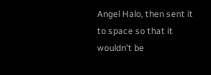Angel Halo, then sent it to space so that it wouldn't be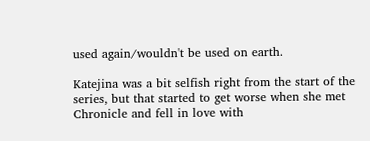used again/wouldn't be used on earth.

Katejina was a bit selfish right from the start of the series, but that started to get worse when she met Chronicle and fell in love with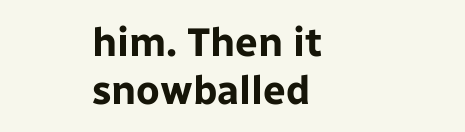him. Then it snowballed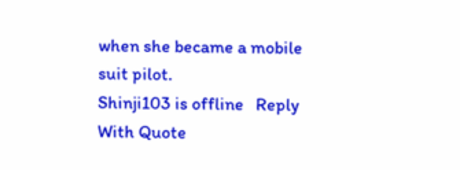when she became a mobile suit pilot.
Shinji103 is offline   Reply With Quote